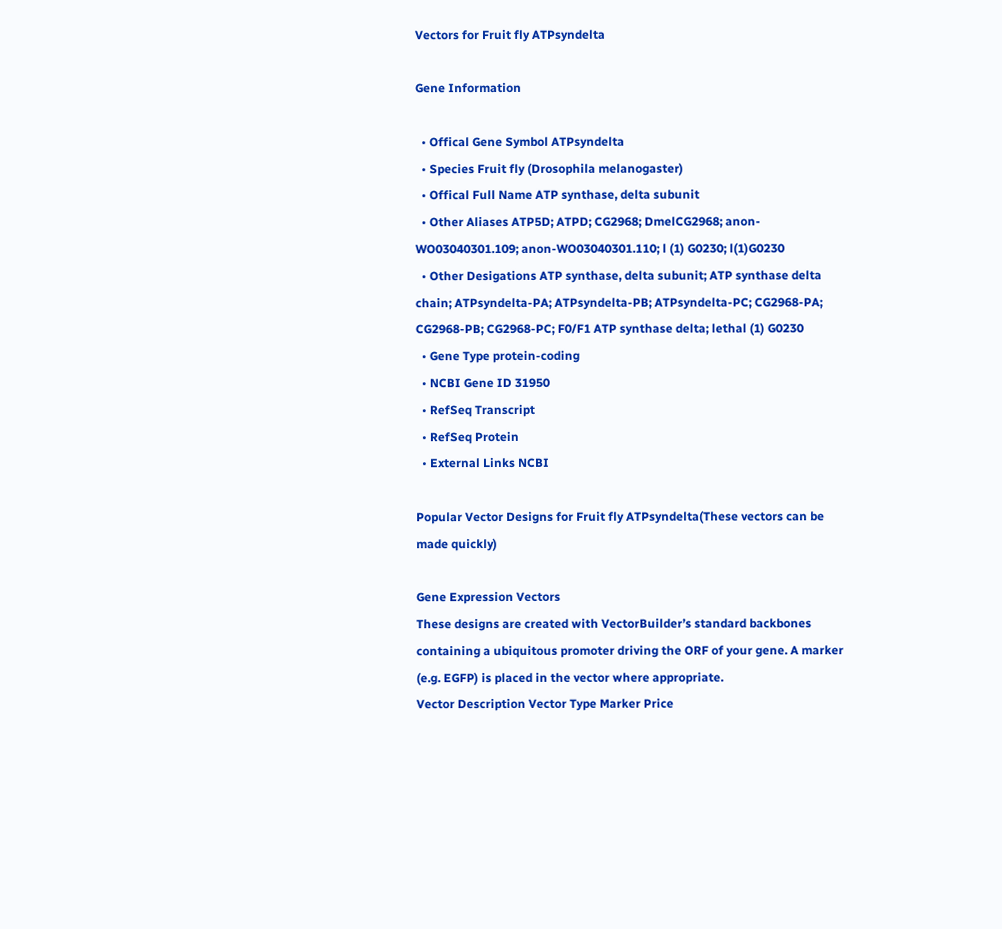Vectors for Fruit fly ATPsyndelta

Gene Information

  • Offical Gene Symbol ATPsyndelta
  • Species Fruit fly (Drosophila melanogaster)
  • Offical Full Name ATP synthase, delta subunit
  • Other Aliases ATP5D; ATPD; CG2968; DmelCG2968; anon-WO03040301.109; anon-WO03040301.110; l (1) G0230; l(1)G0230
  • Other Desigations ATP synthase, delta subunit; ATP synthase delta chain; ATPsyndelta-PA; ATPsyndelta-PB; ATPsyndelta-PC; CG2968-PA; CG2968-PB; CG2968-PC; F0/F1 ATP synthase delta; lethal (1) G0230
  • Gene Type protein-coding
  • NCBI Gene ID 31950
  • RefSeq Transcript
  • RefSeq Protein
  • External Links NCBI

Popular Vector Designs for Fruit fly ATPsyndelta(These vectors can be made quickly)

Gene Expression Vectors
These designs are created with VectorBuilder’s standard backbones containing a ubiquitous promoter driving the ORF of your gene. A marker (e.g. EGFP) is placed in the vector where appropriate.
Vector Description Vector Type Marker Price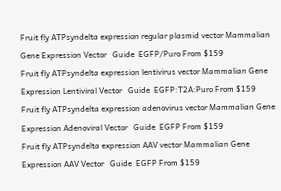Fruit fly ATPsyndelta expression regular plasmid vector Mammalian Gene Expression Vector   Guide  EGFP/Puro From $159
Fruit fly ATPsyndelta expression lentivirus vector Mammalian Gene Expression Lentiviral Vector   Guide  EGFP:T2A:Puro From $159
Fruit fly ATPsyndelta expression adenovirus vector Mammalian Gene Expression Adenoviral Vector   Guide  EGFP From $159
Fruit fly ATPsyndelta expression AAV vector Mammalian Gene Expression AAV Vector   Guide  EGFP From $159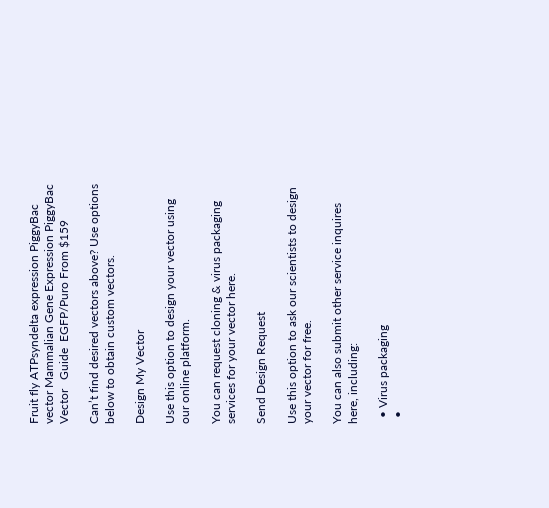Fruit fly ATPsyndelta expression PiggyBac vector Mammalian Gene Expression PiggyBac Vector   Guide  EGFP/Puro From $159

Can’t find desired vectors above? Use options below to obtain custom vectors.

Design My Vector

Use this option to design your vector using our online platform.

You can request cloning & virus packaging services for your vector here.

Send Design Request

Use this option to ask our scientists to design your vector for free.

You can also submit other service inquires here, including:

  • Virus packaging
  •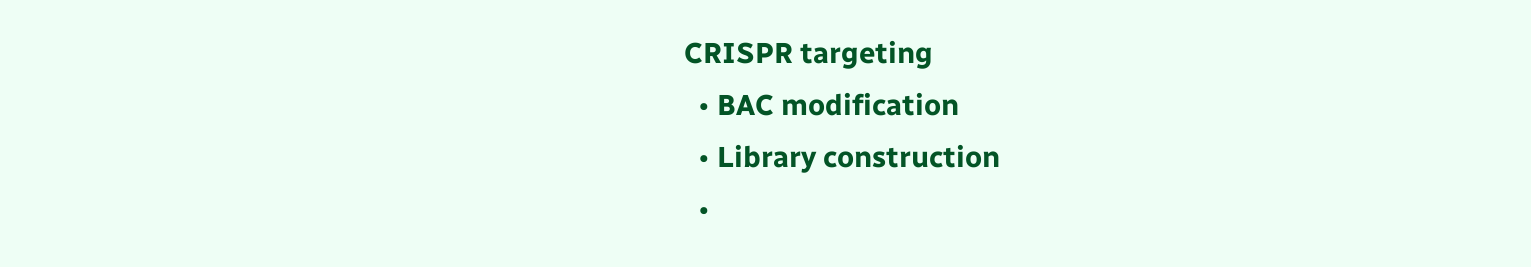CRISPR targeting
  • BAC modification
  • Library construction
  •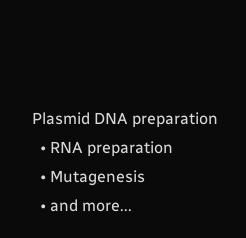Plasmid DNA preparation
  • RNA preparation
  • Mutagenesis
  • and more...